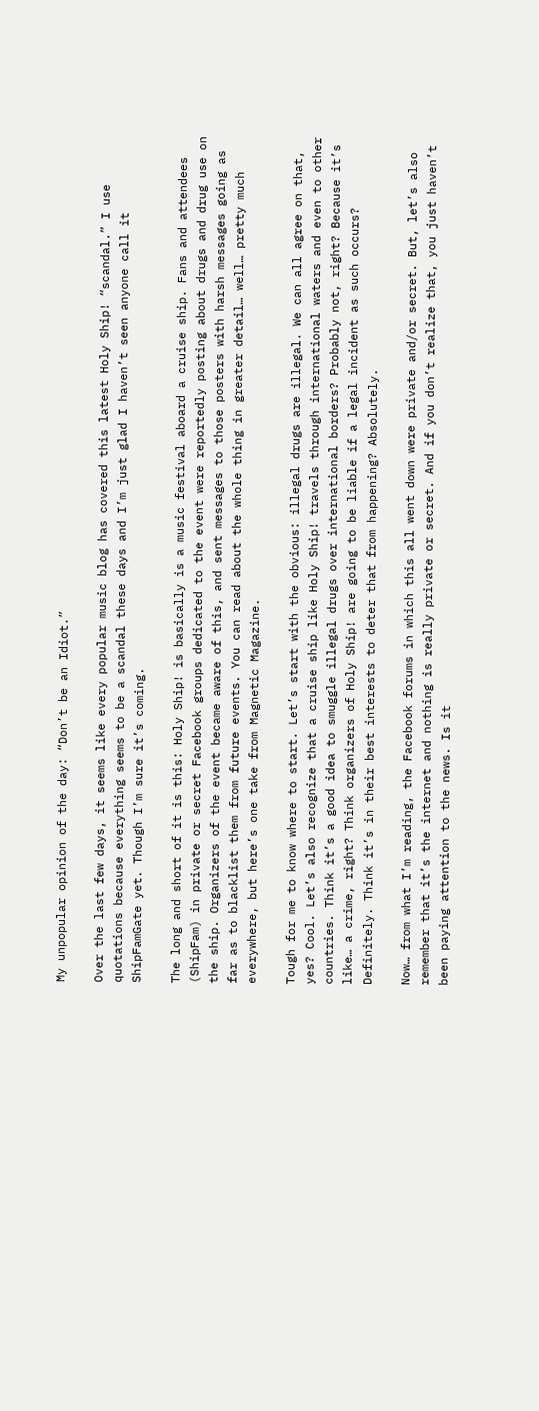My unpopular opinion of the day: “Don’t be an Idiot.”

Over the last few days, it seems like every popular music blog has covered this latest Holy Ship! “scandal.” I use quotations because everything seems to be a scandal these days and I’m just glad I haven’t seen anyone call it ShipFamGate yet. Though I’m sure it’s coming.

The long and short of it is this: Holy Ship! is basically is a music festival aboard a cruise ship. Fans and attendees (ShipFam) in private or secret Facebook groups dedicated to the event were reportedly posting about drugs and drug use on the ship. Organizers of the event became aware of this, and sent messages to those posters with harsh messages going as far as to blacklist them from future events. You can read about the whole thing in greater detail… well… pretty much everywhere, but here’s one take from Magnetic Magazine.

Tough for me to know where to start. Let’s start with the obvious: illegal drugs are illegal. We can all agree on that, yes? Cool. Let’s also recognize that a cruise ship like Holy Ship! travels through international waters and even to other countries. Think it’s a good idea to smuggle illegal drugs over international borders? Probably not, right? Because it’s like… a crime, right? Think organizers of Holy Ship! are going to be liable if a legal incident as such occurs? Definitely. Think it’s in their best interests to deter that from happening? Absolutely.

Now… from what I’m reading, the Facebook forums in which this all went down were private and/or secret. But, let’s also remember that it’s the internet and nothing is really private or secret. And if you don’t realize that, you just haven’t been paying attention to the news. Is it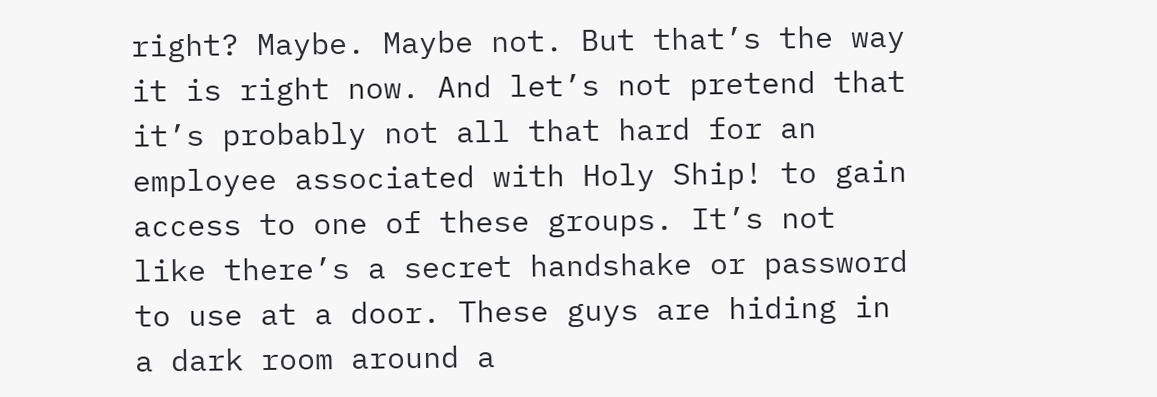right? Maybe. Maybe not. But that’s the way it is right now. And let’s not pretend that it’s probably not all that hard for an employee associated with Holy Ship! to gain access to one of these groups. It’s not like there’s a secret handshake or password to use at a door. These guys are hiding in a dark room around a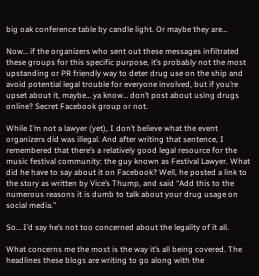big oak conference table by candle light. Or maybe they are…

Now… if the organizers who sent out these messages infiltrated these groups for this specific purpose, it’s probably not the most upstanding or PR friendly way to deter drug use on the ship and avoid potential legal trouble for everyone involved, but if you’re upset about it, maybe… ya know… don’t post about using drugs online? Secret Facebook group or not.

While I’m not a lawyer (yet), I don’t believe what the event organizers did was illegal. And after writing that sentence, I remembered that there’s a relatively good legal resource for the music festival community: the guy known as Festival Lawyer. What did he have to say about it on Facebook? Well, he posted a link to the story as written by Vice’s Thump, and said “Add this to the numerous reasons it is dumb to talk about your drug usage on social media.”

So… I’d say he’s not too concerned about the legality of it all.

What concerns me the most is the way it’s all being covered. The headlines these blogs are writing to go along with the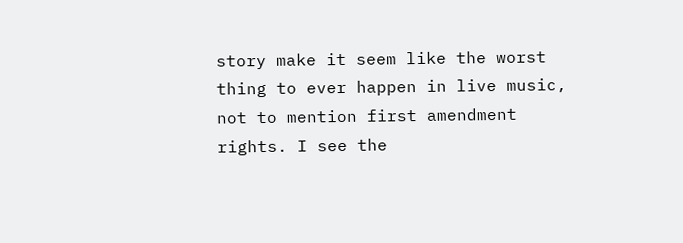story make it seem like the worst thing to ever happen in live music, not to mention first amendment rights. I see the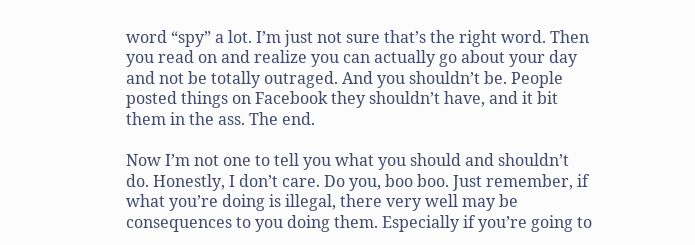word “spy” a lot. I’m just not sure that’s the right word. Then you read on and realize you can actually go about your day and not be totally outraged. And you shouldn’t be. People posted things on Facebook they shouldn’t have, and it bit them in the ass. The end.

Now I’m not one to tell you what you should and shouldn’t do. Honestly, I don’t care. Do you, boo boo. Just remember, if what you’re doing is illegal, there very well may be consequences to you doing them. Especially if you’re going to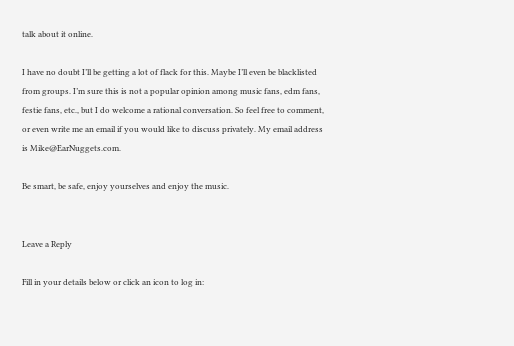talk about it online.

I have no doubt I’ll be getting a lot of flack for this. Maybe I’ll even be blacklisted from groups. I’m sure this is not a popular opinion among music fans, edm fans, festie fans, etc., but I do welcome a rational conversation. So feel free to comment, or even write me an email if you would like to discuss privately. My email address is Mike@EarNuggets.com.

Be smart, be safe, enjoy yourselves and enjoy the music.


Leave a Reply

Fill in your details below or click an icon to log in: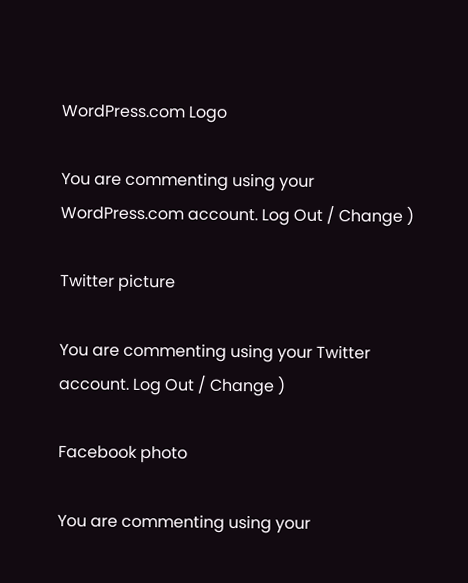WordPress.com Logo

You are commenting using your WordPress.com account. Log Out / Change )

Twitter picture

You are commenting using your Twitter account. Log Out / Change )

Facebook photo

You are commenting using your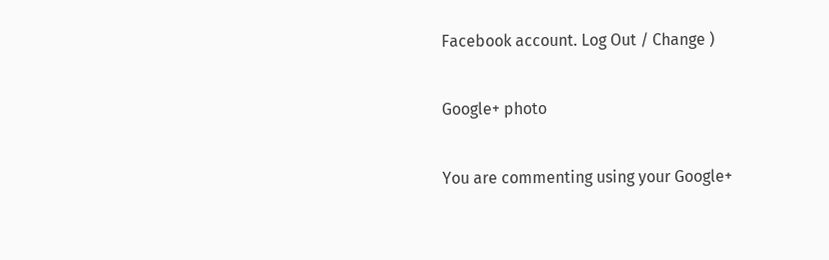Facebook account. Log Out / Change )

Google+ photo

You are commenting using your Google+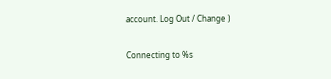account. Log Out / Change )

Connecting to %s